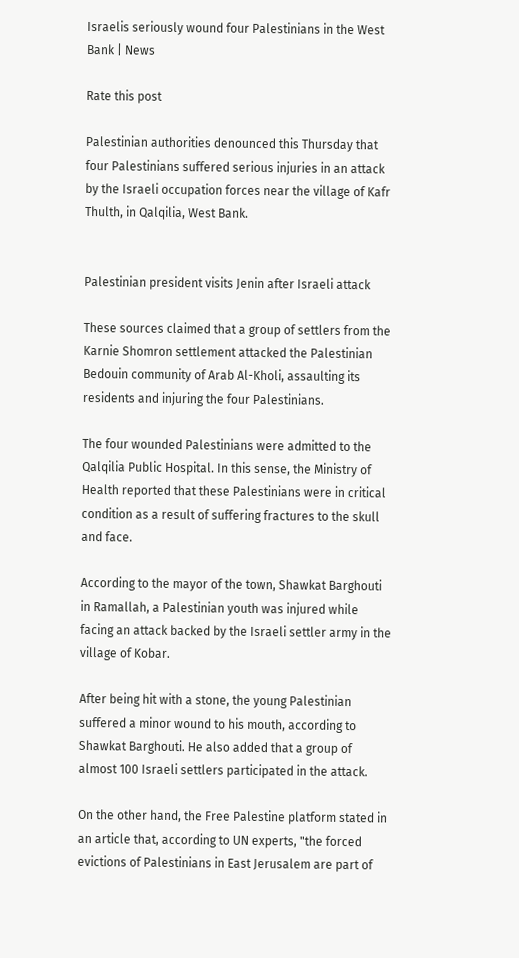Israelis seriously wound four Palestinians in the West Bank | News

Rate this post

Palestinian authorities denounced this Thursday that four Palestinians suffered serious injuries in an attack by the Israeli occupation forces near the village of Kafr Thulth, in Qalqilia, West Bank.


Palestinian president visits Jenin after Israeli attack

These sources claimed that a group of settlers from the Karnie Shomron settlement attacked the Palestinian Bedouin community of Arab Al-Kholi, assaulting its residents and injuring the four Palestinians.

The four wounded Palestinians were admitted to the Qalqilia Public Hospital. In this sense, the Ministry of Health reported that these Palestinians were in critical condition as a result of suffering fractures to the skull and face.

According to the mayor of the town, Shawkat Barghouti in Ramallah, a Palestinian youth was injured while facing an attack backed by the Israeli settler army in the village of Kobar.

After being hit with a stone, the young Palestinian suffered a minor wound to his mouth, according to Shawkat Barghouti. He also added that a group of almost 100 Israeli settlers participated in the attack.

On the other hand, the Free Palestine platform stated in an article that, according to UN experts, "the forced evictions of Palestinians in East Jerusalem are part of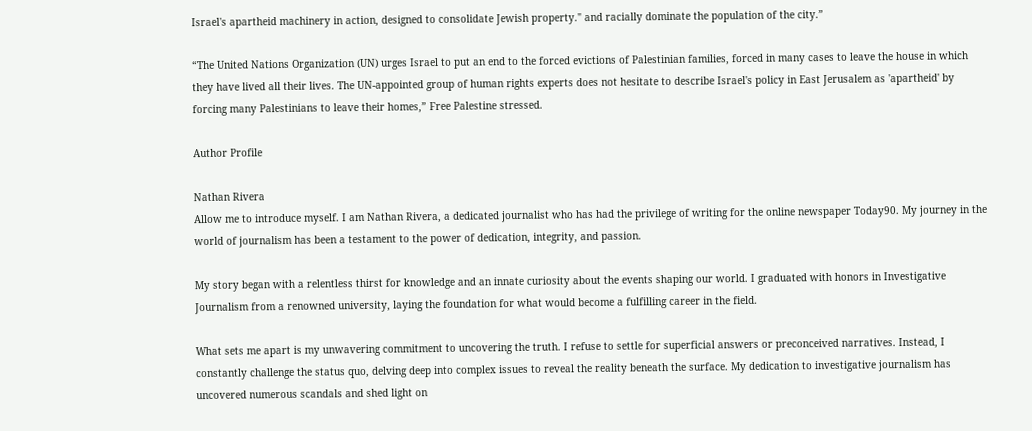Israel's apartheid machinery in action, designed to consolidate Jewish property." and racially dominate the population of the city.”

“The United Nations Organization (UN) urges Israel to put an end to the forced evictions of Palestinian families, forced in many cases to leave the house in which they have lived all their lives. The UN-appointed group of human rights experts does not hesitate to describe Israel's policy in East Jerusalem as 'apartheid' by forcing many Palestinians to leave their homes,” Free Palestine stressed.

Author Profile

Nathan Rivera
Allow me to introduce myself. I am Nathan Rivera, a dedicated journalist who has had the privilege of writing for the online newspaper Today90. My journey in the world of journalism has been a testament to the power of dedication, integrity, and passion.

My story began with a relentless thirst for knowledge and an innate curiosity about the events shaping our world. I graduated with honors in Investigative Journalism from a renowned university, laying the foundation for what would become a fulfilling career in the field.

What sets me apart is my unwavering commitment to uncovering the truth. I refuse to settle for superficial answers or preconceived narratives. Instead, I constantly challenge the status quo, delving deep into complex issues to reveal the reality beneath the surface. My dedication to investigative journalism has uncovered numerous scandals and shed light on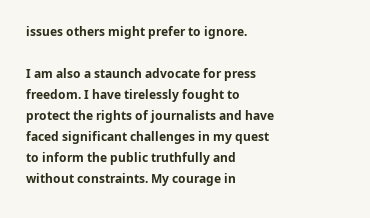issues others might prefer to ignore.

I am also a staunch advocate for press freedom. I have tirelessly fought to protect the rights of journalists and have faced significant challenges in my quest to inform the public truthfully and without constraints. My courage in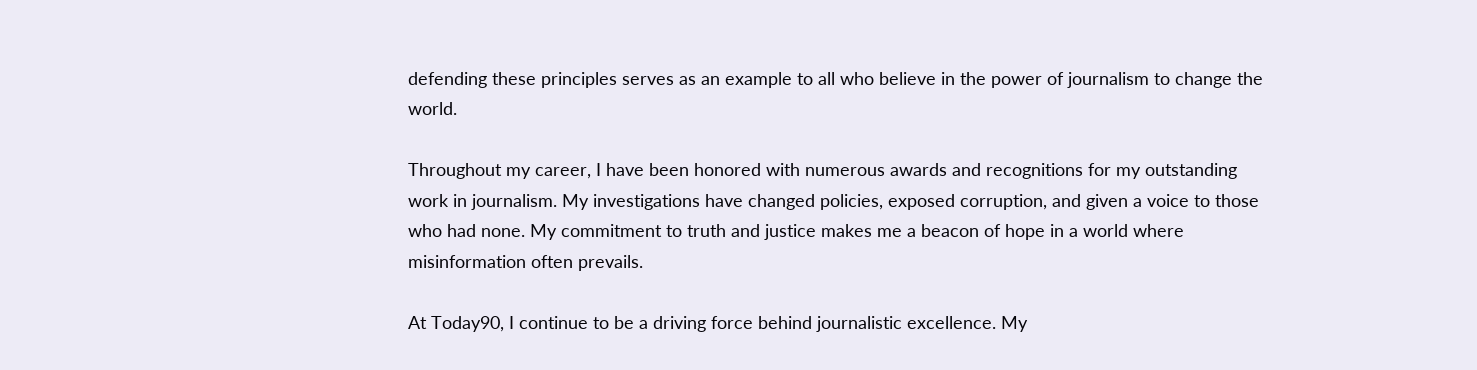defending these principles serves as an example to all who believe in the power of journalism to change the world.

Throughout my career, I have been honored with numerous awards and recognitions for my outstanding work in journalism. My investigations have changed policies, exposed corruption, and given a voice to those who had none. My commitment to truth and justice makes me a beacon of hope in a world where misinformation often prevails.

At Today90, I continue to be a driving force behind journalistic excellence. My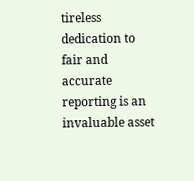tireless dedication to fair and accurate reporting is an invaluable asset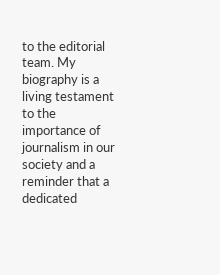to the editorial team. My biography is a living testament to the importance of journalism in our society and a reminder that a dedicated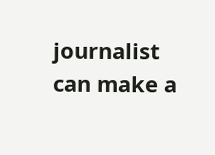journalist can make a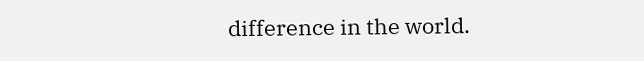difference in the world.